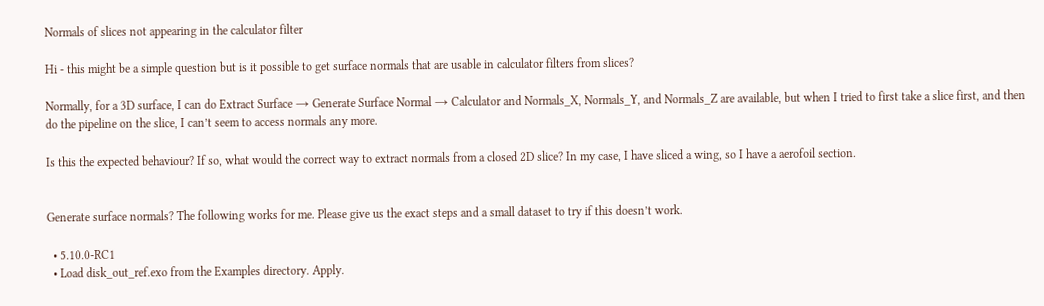Normals of slices not appearing in the calculator filter

Hi - this might be a simple question but is it possible to get surface normals that are usable in calculator filters from slices?

Normally, for a 3D surface, I can do Extract Surface → Generate Surface Normal → Calculator and Normals_X, Normals_Y, and Normals_Z are available, but when I tried to first take a slice first, and then do the pipeline on the slice, I can’t seem to access normals any more.

Is this the expected behaviour? If so, what would the correct way to extract normals from a closed 2D slice? In my case, I have sliced a wing, so I have a aerofoil section.


Generate surface normals? The following works for me. Please give us the exact steps and a small dataset to try if this doesn’t work.

  • 5.10.0-RC1
  • Load disk_out_ref.exo from the Examples directory. Apply.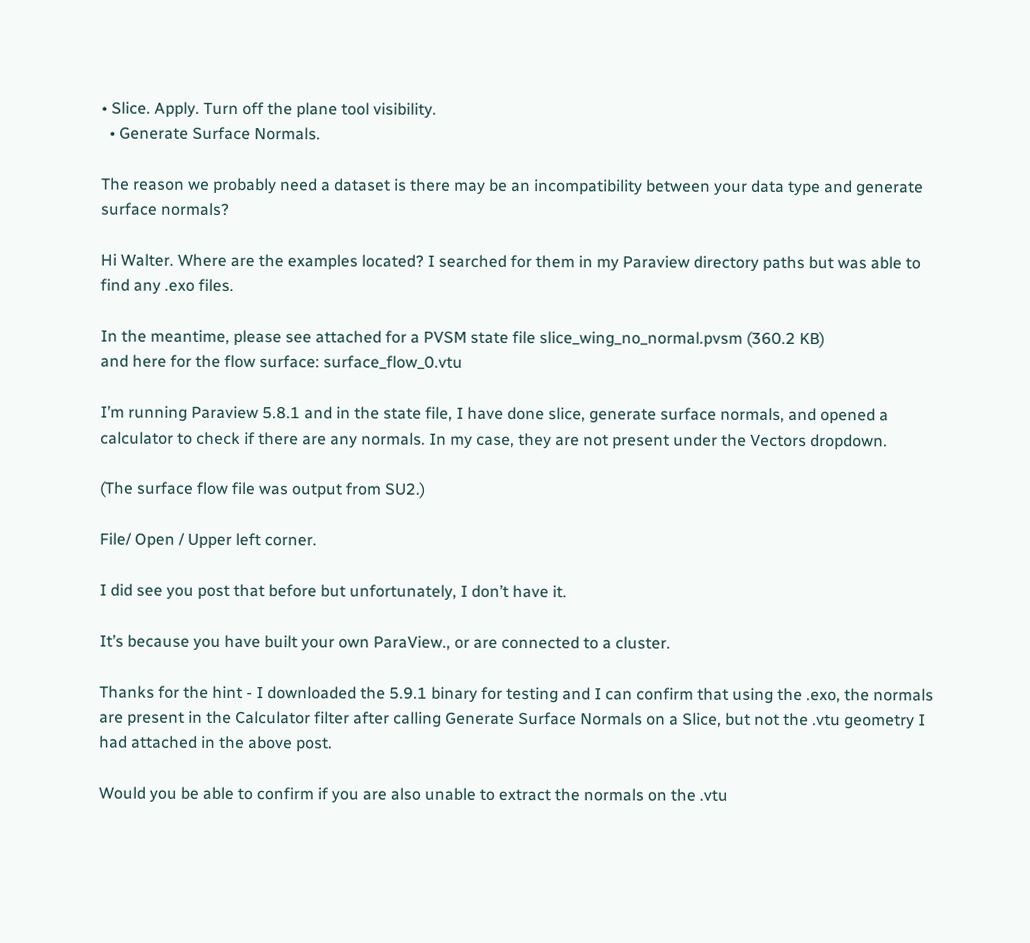• Slice. Apply. Turn off the plane tool visibility.
  • Generate Surface Normals.

The reason we probably need a dataset is there may be an incompatibility between your data type and generate surface normals?

Hi Walter. Where are the examples located? I searched for them in my Paraview directory paths but was able to find any .exo files.

In the meantime, please see attached for a PVSM state file slice_wing_no_normal.pvsm (360.2 KB)
and here for the flow surface: surface_flow_0.vtu

I’m running Paraview 5.8.1 and in the state file, I have done slice, generate surface normals, and opened a calculator to check if there are any normals. In my case, they are not present under the Vectors dropdown.

(The surface flow file was output from SU2.)

File/ Open / Upper left corner.

I did see you post that before but unfortunately, I don’t have it.

It’s because you have built your own ParaView., or are connected to a cluster.

Thanks for the hint - I downloaded the 5.9.1 binary for testing and I can confirm that using the .exo, the normals are present in the Calculator filter after calling Generate Surface Normals on a Slice, but not the .vtu geometry I had attached in the above post.

Would you be able to confirm if you are also unable to extract the normals on the .vtu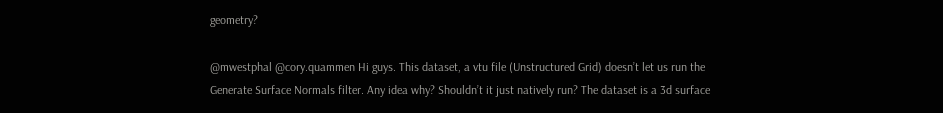geometry?

@mwestphal @cory.quammen Hi guys. This dataset, a vtu file (Unstructured Grid) doesn’t let us run the Generate Surface Normals filter. Any idea why? Shouldn’t it just natively run? The dataset is a 3d surface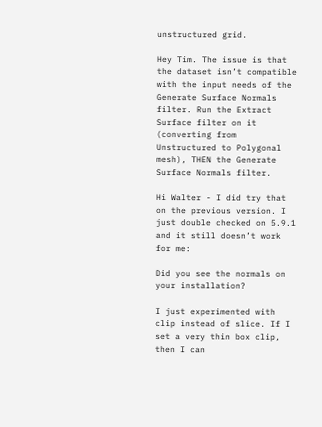unstructured grid.

Hey Tim. The issue is that the dataset isn’t compatible with the input needs of the Generate Surface Normals filter. Run the Extract Surface filter on it (converting from Unstructured to Polygonal mesh), THEN the Generate Surface Normals filter.

Hi Walter - I did try that on the previous version. I just double checked on 5.9.1 and it still doesn’t work for me:

Did you see the normals on your installation?

I just experimented with clip instead of slice. If I set a very thin box clip, then I can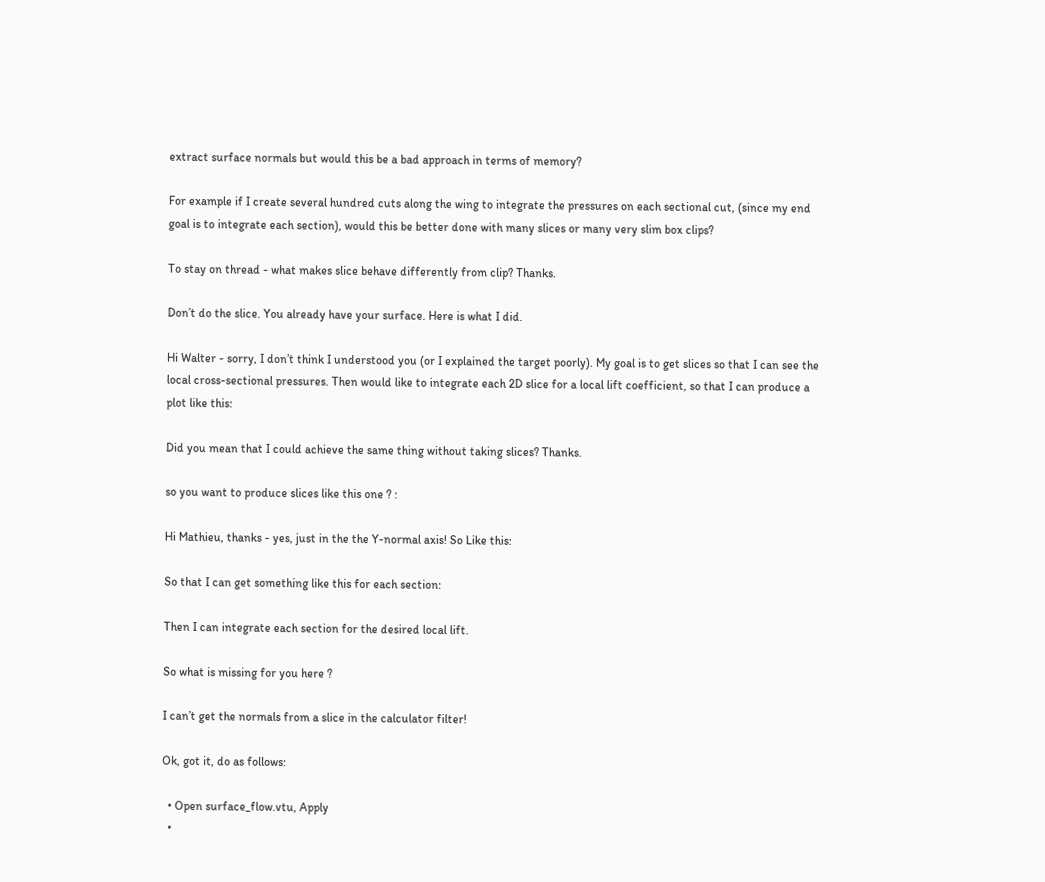extract surface normals but would this be a bad approach in terms of memory?

For example if I create several hundred cuts along the wing to integrate the pressures on each sectional cut, (since my end goal is to integrate each section), would this be better done with many slices or many very slim box clips?

To stay on thread - what makes slice behave differently from clip? Thanks.

Don’t do the slice. You already have your surface. Here is what I did.

Hi Walter - sorry, I don’t think I understood you (or I explained the target poorly). My goal is to get slices so that I can see the local cross-sectional pressures. Then would like to integrate each 2D slice for a local lift coefficient, so that I can produce a plot like this:

Did you mean that I could achieve the same thing without taking slices? Thanks.

so you want to produce slices like this one ? :

Hi Mathieu, thanks - yes, just in the the Y-normal axis! So Like this:

So that I can get something like this for each section:

Then I can integrate each section for the desired local lift.

So what is missing for you here ?

I can’t get the normals from a slice in the calculator filter!

Ok, got it, do as follows:

  • Open surface_flow.vtu, Apply
  •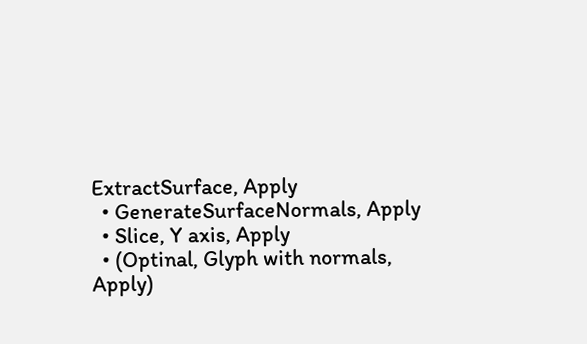ExtractSurface, Apply
  • GenerateSurfaceNormals, Apply
  • Slice, Y axis, Apply
  • (Optinal, Glyph with normals, Apply)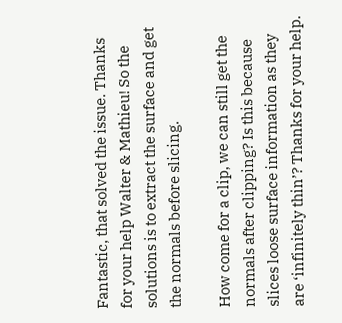Fantastic, that solved the issue. Thanks for your help Walter & Mathieu! So the solutions is to extract the surface and get the normals before slicing.

How come for a clip, we can still get the normals after clipping? Is this because slices loose surface information as they are ‘infinitely thin’? Thanks for your help.